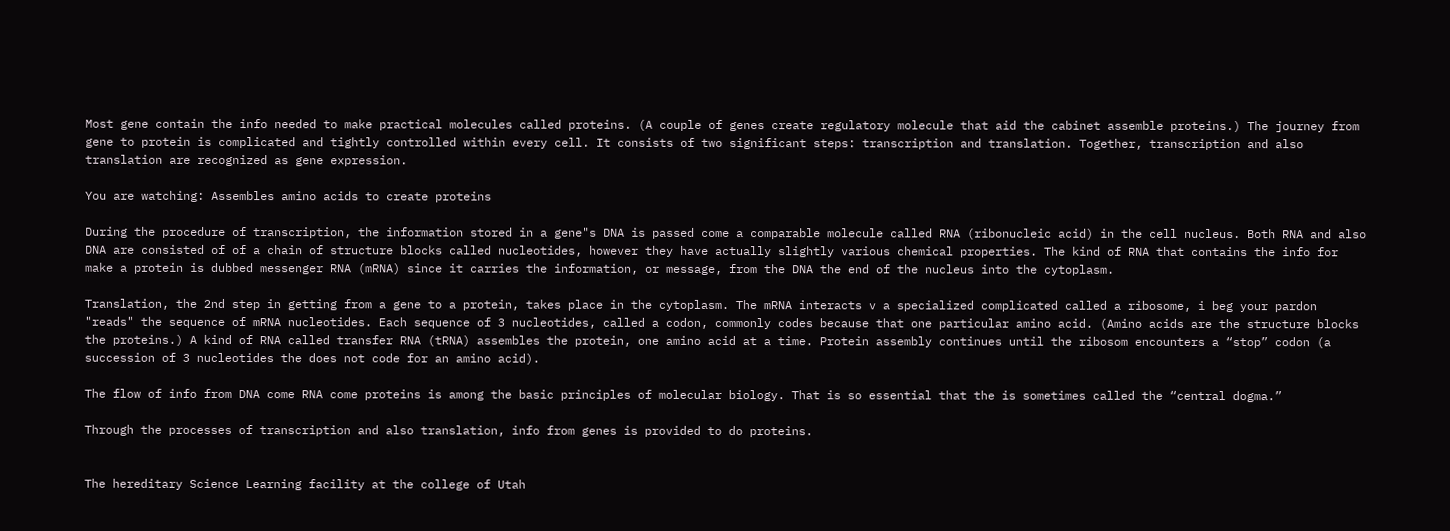Most gene contain the info needed to make practical molecules called proteins. (A couple of genes create regulatory molecule that aid the cabinet assemble proteins.) The journey from gene to protein is complicated and tightly controlled within every cell. It consists of two significant steps: transcription and translation. Together, transcription and also translation are recognized as gene expression.

You are watching: Assembles amino acids to create proteins

During the procedure of transcription, the information stored in a gene"s DNA is passed come a comparable molecule called RNA (ribonucleic acid) in the cell nucleus. Both RNA and also DNA are consisted of of a chain of structure blocks called nucleotides, however they have actually slightly various chemical properties. The kind of RNA that contains the info for make a protein is dubbed messenger RNA (mRNA) since it carries the information, or message, from the DNA the end of the nucleus into the cytoplasm.

Translation, the 2nd step in getting from a gene to a protein, takes place in the cytoplasm. The mRNA interacts v a specialized complicated called a ribosome, i beg your pardon "reads" the sequence of mRNA nucleotides. Each sequence of 3 nucleotides, called a codon, commonly codes because that one particular amino acid. (Amino acids are the structure blocks the proteins.) A kind of RNA called transfer RNA (tRNA) assembles the protein, one amino acid at a time. Protein assembly continues until the ribosom encounters a “stop” codon (a succession of 3 nucleotides the does not code for an amino acid).

The flow of info from DNA come RNA come proteins is among the basic principles of molecular biology. That is so essential that the is sometimes called the “central dogma.”

Through the processes of transcription and also translation, info from genes is provided to do proteins.


The hereditary Science Learning facility at the college of Utah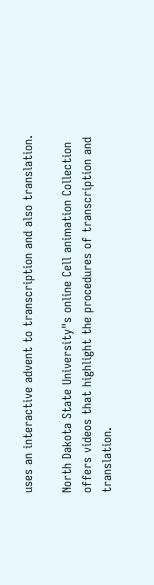uses an interactive advent to transcription and also translation.

North Dakota State University"s online Cell animation Collection offers videos that highlight the procedures of transcription and translation.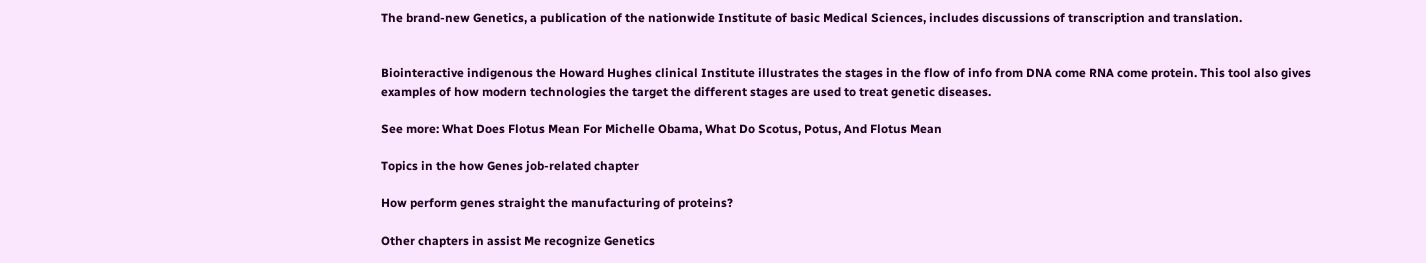The brand-new Genetics, a publication of the nationwide Institute of basic Medical Sciences, includes discussions of transcription and translation.


Biointeractive indigenous the Howard Hughes clinical Institute illustrates the stages in the flow of info from DNA come RNA come protein. This tool also gives examples of how modern technologies the target the different stages are used to treat genetic diseases.

See more: What Does Flotus Mean For Michelle Obama, What Do Scotus, Potus, And Flotus Mean

Topics in the how Genes job-related chapter

How perform genes straight the manufacturing of proteins?

Other chapters in assist Me recognize Genetics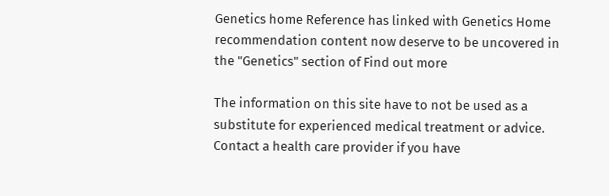Genetics home Reference has linked with Genetics Home recommendation content now deserve to be uncovered in the "Genetics" section of Find out more

The information on this site have to not be used as a substitute for experienced medical treatment or advice. Contact a health care provider if you have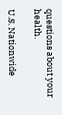questions about your health.

U.S. Nationwide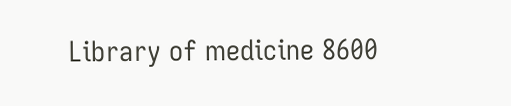Library of medicine 8600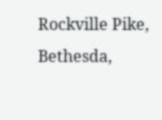Rockville Pike, Bethesda,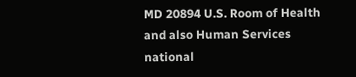MD 20894 U.S. Room of Health and also Human Services national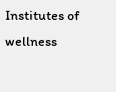Institutes of wellness